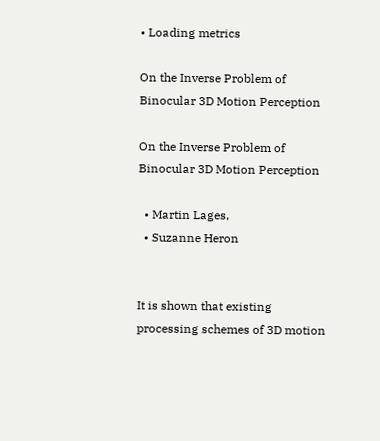• Loading metrics

On the Inverse Problem of Binocular 3D Motion Perception

On the Inverse Problem of Binocular 3D Motion Perception

  • Martin Lages,
  • Suzanne Heron


It is shown that existing processing schemes of 3D motion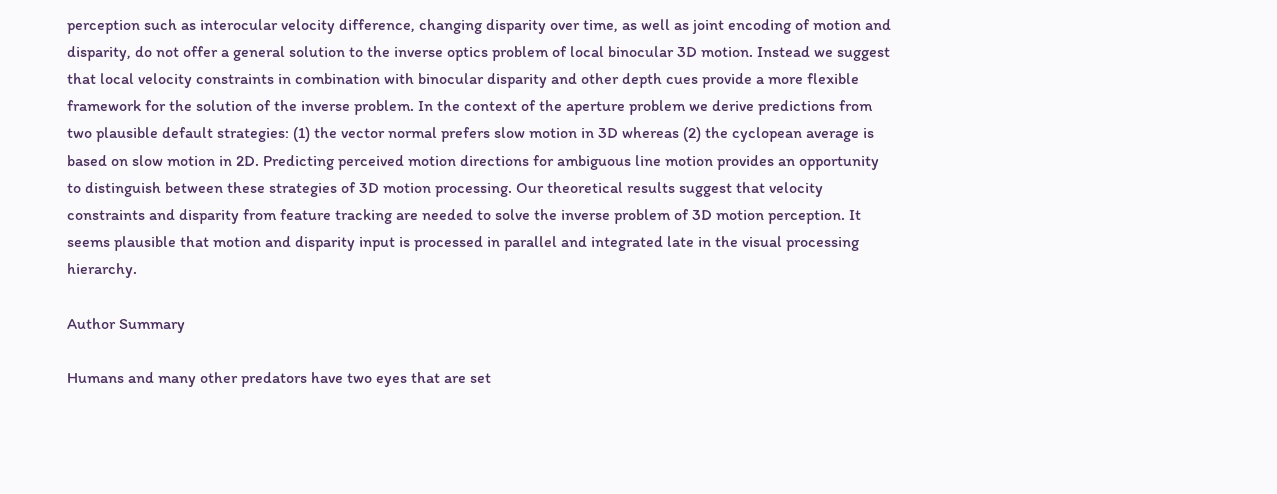perception such as interocular velocity difference, changing disparity over time, as well as joint encoding of motion and disparity, do not offer a general solution to the inverse optics problem of local binocular 3D motion. Instead we suggest that local velocity constraints in combination with binocular disparity and other depth cues provide a more flexible framework for the solution of the inverse problem. In the context of the aperture problem we derive predictions from two plausible default strategies: (1) the vector normal prefers slow motion in 3D whereas (2) the cyclopean average is based on slow motion in 2D. Predicting perceived motion directions for ambiguous line motion provides an opportunity to distinguish between these strategies of 3D motion processing. Our theoretical results suggest that velocity constraints and disparity from feature tracking are needed to solve the inverse problem of 3D motion perception. It seems plausible that motion and disparity input is processed in parallel and integrated late in the visual processing hierarchy.

Author Summary

Humans and many other predators have two eyes that are set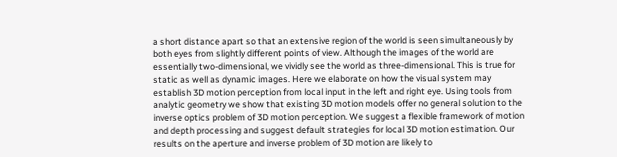a short distance apart so that an extensive region of the world is seen simultaneously by both eyes from slightly different points of view. Although the images of the world are essentially two-dimensional, we vividly see the world as three-dimensional. This is true for static as well as dynamic images. Here we elaborate on how the visual system may establish 3D motion perception from local input in the left and right eye. Using tools from analytic geometry we show that existing 3D motion models offer no general solution to the inverse optics problem of 3D motion perception. We suggest a flexible framework of motion and depth processing and suggest default strategies for local 3D motion estimation. Our results on the aperture and inverse problem of 3D motion are likely to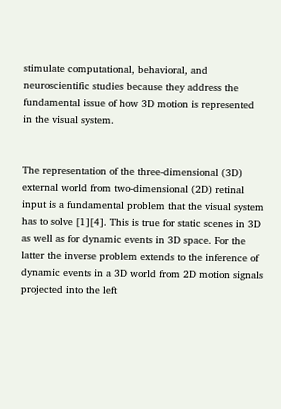stimulate computational, behavioral, and neuroscientific studies because they address the fundamental issue of how 3D motion is represented in the visual system.


The representation of the three-dimensional (3D) external world from two-dimensional (2D) retinal input is a fundamental problem that the visual system has to solve [1][4]. This is true for static scenes in 3D as well as for dynamic events in 3D space. For the latter the inverse problem extends to the inference of dynamic events in a 3D world from 2D motion signals projected into the left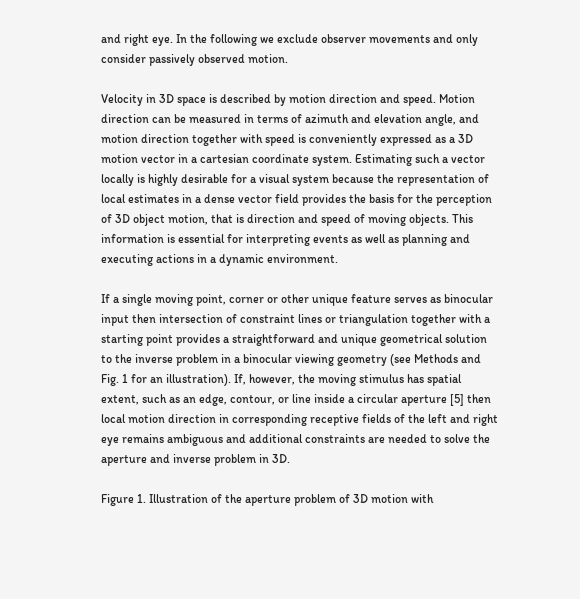and right eye. In the following we exclude observer movements and only consider passively observed motion.

Velocity in 3D space is described by motion direction and speed. Motion direction can be measured in terms of azimuth and elevation angle, and motion direction together with speed is conveniently expressed as a 3D motion vector in a cartesian coordinate system. Estimating such a vector locally is highly desirable for a visual system because the representation of local estimates in a dense vector field provides the basis for the perception of 3D object motion, that is direction and speed of moving objects. This information is essential for interpreting events as well as planning and executing actions in a dynamic environment.

If a single moving point, corner or other unique feature serves as binocular input then intersection of constraint lines or triangulation together with a starting point provides a straightforward and unique geometrical solution to the inverse problem in a binocular viewing geometry (see Methods and Fig. 1 for an illustration). If, however, the moving stimulus has spatial extent, such as an edge, contour, or line inside a circular aperture [5] then local motion direction in corresponding receptive fields of the left and right eye remains ambiguous and additional constraints are needed to solve the aperture and inverse problem in 3D.

Figure 1. Illustration of the aperture problem of 3D motion with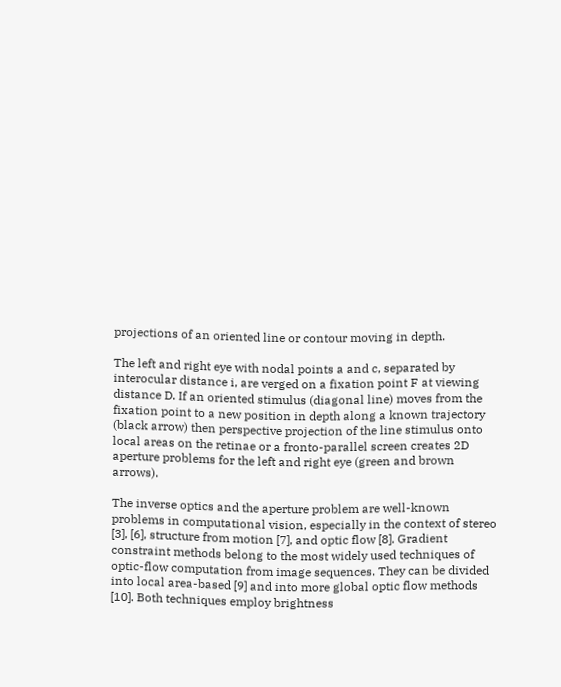projections of an oriented line or contour moving in depth.

The left and right eye with nodal points a and c, separated by interocular distance i, are verged on a fixation point F at viewing distance D. If an oriented stimulus (diagonal line) moves from the fixation point to a new position in depth along a known trajectory (black arrow) then perspective projection of the line stimulus onto local areas on the retinae or a fronto-parallel screen creates 2D aperture problems for the left and right eye (green and brown arrows).

The inverse optics and the aperture problem are well-known problems in computational vision, especially in the context of stereo [3], [6], structure from motion [7], and optic flow [8]. Gradient constraint methods belong to the most widely used techniques of optic-flow computation from image sequences. They can be divided into local area-based [9] and into more global optic flow methods [10]. Both techniques employ brightness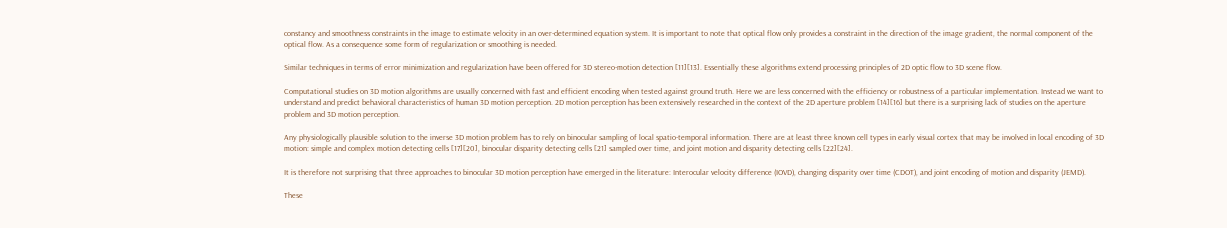constancy and smoothness constraints in the image to estimate velocity in an over-determined equation system. It is important to note that optical flow only provides a constraint in the direction of the image gradient, the normal component of the optical flow. As a consequence some form of regularization or smoothing is needed.

Similar techniques in terms of error minimization and regularization have been offered for 3D stereo-motion detection [11][13]. Essentially these algorithms extend processing principles of 2D optic flow to 3D scene flow.

Computational studies on 3D motion algorithms are usually concerned with fast and efficient encoding when tested against ground truth. Here we are less concerned with the efficiency or robustness of a particular implementation. Instead we want to understand and predict behavioral characteristics of human 3D motion perception. 2D motion perception has been extensively researched in the context of the 2D aperture problem [14][16] but there is a surprising lack of studies on the aperture problem and 3D motion perception.

Any physiologically plausible solution to the inverse 3D motion problem has to rely on binocular sampling of local spatio-temporal information. There are at least three known cell types in early visual cortex that may be involved in local encoding of 3D motion: simple and complex motion detecting cells [17][20], binocular disparity detecting cells [21] sampled over time, and joint motion and disparity detecting cells [22][24].

It is therefore not surprising that three approaches to binocular 3D motion perception have emerged in the literature: Interocular velocity difference (IOVD), changing disparity over time (CDOT), and joint encoding of motion and disparity (JEMD).

These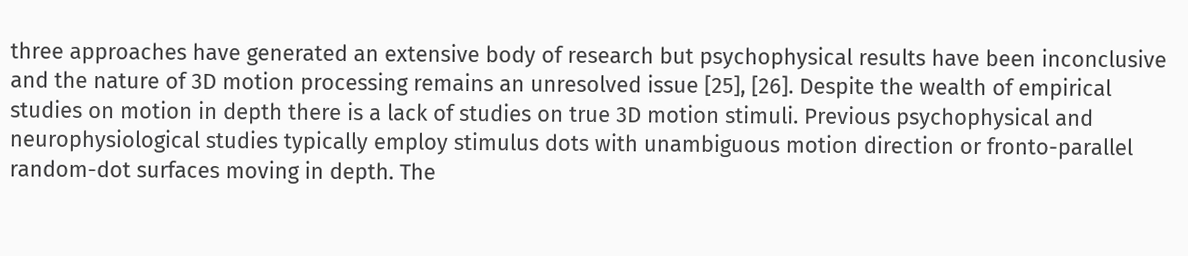three approaches have generated an extensive body of research but psychophysical results have been inconclusive and the nature of 3D motion processing remains an unresolved issue [25], [26]. Despite the wealth of empirical studies on motion in depth there is a lack of studies on true 3D motion stimuli. Previous psychophysical and neurophysiological studies typically employ stimulus dots with unambiguous motion direction or fronto-parallel random-dot surfaces moving in depth. The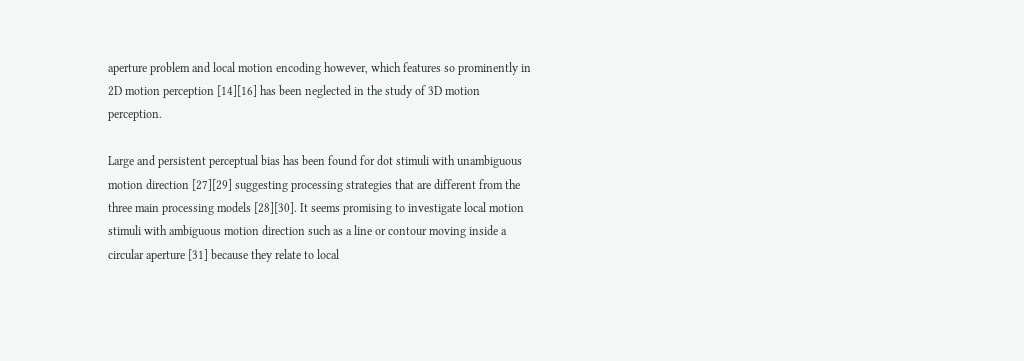aperture problem and local motion encoding however, which features so prominently in 2D motion perception [14][16] has been neglected in the study of 3D motion perception.

Large and persistent perceptual bias has been found for dot stimuli with unambiguous motion direction [27][29] suggesting processing strategies that are different from the three main processing models [28][30]. It seems promising to investigate local motion stimuli with ambiguous motion direction such as a line or contour moving inside a circular aperture [31] because they relate to local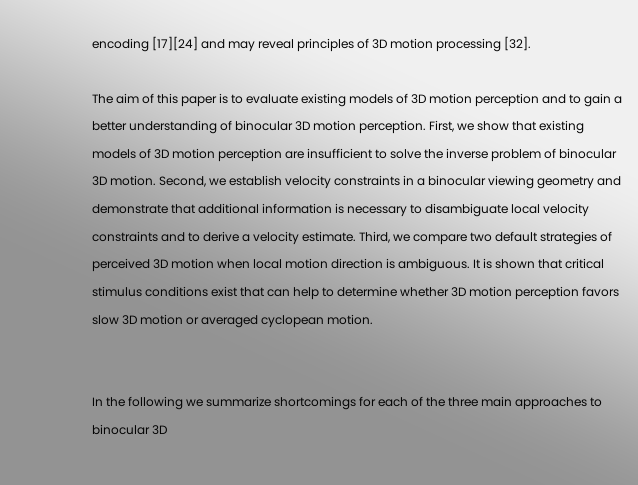encoding [17][24] and may reveal principles of 3D motion processing [32].

The aim of this paper is to evaluate existing models of 3D motion perception and to gain a better understanding of binocular 3D motion perception. First, we show that existing models of 3D motion perception are insufficient to solve the inverse problem of binocular 3D motion. Second, we establish velocity constraints in a binocular viewing geometry and demonstrate that additional information is necessary to disambiguate local velocity constraints and to derive a velocity estimate. Third, we compare two default strategies of perceived 3D motion when local motion direction is ambiguous. It is shown that critical stimulus conditions exist that can help to determine whether 3D motion perception favors slow 3D motion or averaged cyclopean motion.


In the following we summarize shortcomings for each of the three main approaches to binocular 3D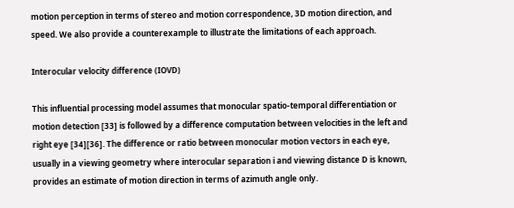motion perception in terms of stereo and motion correspondence, 3D motion direction, and speed. We also provide a counterexample to illustrate the limitations of each approach.

Interocular velocity difference (IOVD)

This influential processing model assumes that monocular spatio-temporal differentiation or motion detection [33] is followed by a difference computation between velocities in the left and right eye [34][36]. The difference or ratio between monocular motion vectors in each eye, usually in a viewing geometry where interocular separation i and viewing distance D is known, provides an estimate of motion direction in terms of azimuth angle only.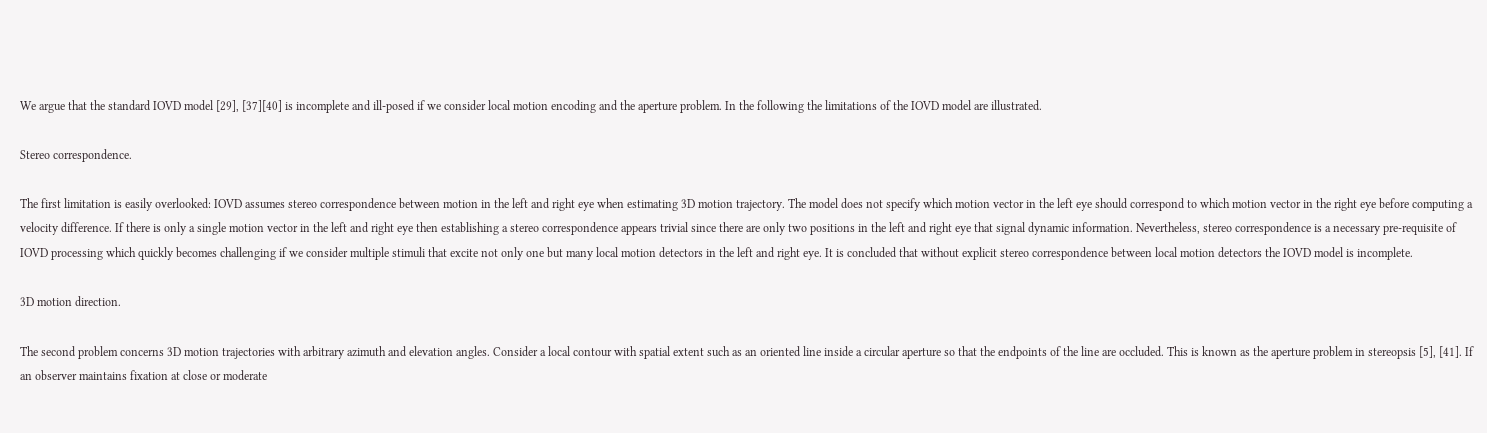We argue that the standard IOVD model [29], [37][40] is incomplete and ill-posed if we consider local motion encoding and the aperture problem. In the following the limitations of the IOVD model are illustrated.

Stereo correspondence.

The first limitation is easily overlooked: IOVD assumes stereo correspondence between motion in the left and right eye when estimating 3D motion trajectory. The model does not specify which motion vector in the left eye should correspond to which motion vector in the right eye before computing a velocity difference. If there is only a single motion vector in the left and right eye then establishing a stereo correspondence appears trivial since there are only two positions in the left and right eye that signal dynamic information. Nevertheless, stereo correspondence is a necessary pre-requisite of IOVD processing which quickly becomes challenging if we consider multiple stimuli that excite not only one but many local motion detectors in the left and right eye. It is concluded that without explicit stereo correspondence between local motion detectors the IOVD model is incomplete.

3D motion direction.

The second problem concerns 3D motion trajectories with arbitrary azimuth and elevation angles. Consider a local contour with spatial extent such as an oriented line inside a circular aperture so that the endpoints of the line are occluded. This is known as the aperture problem in stereopsis [5], [41]. If an observer maintains fixation at close or moderate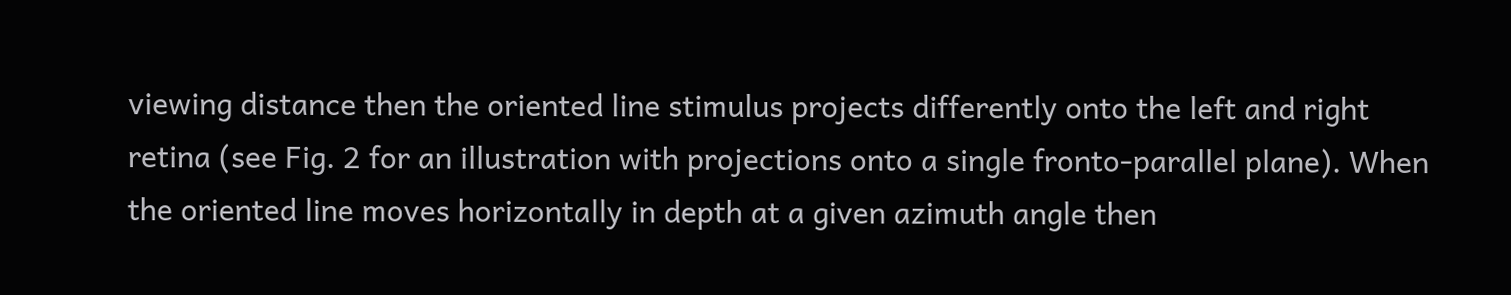viewing distance then the oriented line stimulus projects differently onto the left and right retina (see Fig. 2 for an illustration with projections onto a single fronto-parallel plane). When the oriented line moves horizontally in depth at a given azimuth angle then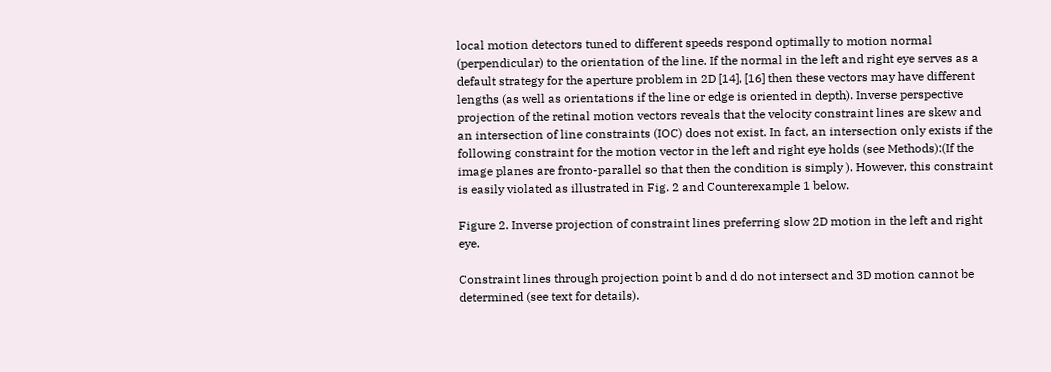local motion detectors tuned to different speeds respond optimally to motion normal (perpendicular) to the orientation of the line. If the normal in the left and right eye serves as a default strategy for the aperture problem in 2D [14], [16] then these vectors may have different lengths (as well as orientations if the line or edge is oriented in depth). Inverse perspective projection of the retinal motion vectors reveals that the velocity constraint lines are skew and an intersection of line constraints (IOC) does not exist. In fact, an intersection only exists if the following constraint for the motion vector in the left and right eye holds (see Methods):(If the image planes are fronto-parallel so that then the condition is simply ). However, this constraint is easily violated as illustrated in Fig. 2 and Counterexample 1 below.

Figure 2. Inverse projection of constraint lines preferring slow 2D motion in the left and right eye.

Constraint lines through projection point b and d do not intersect and 3D motion cannot be determined (see text for details).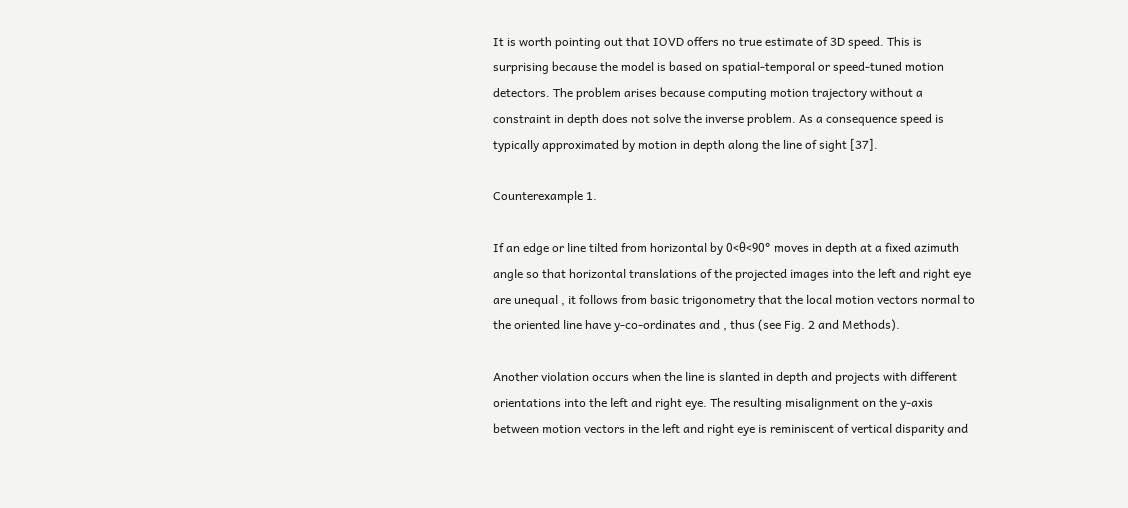It is worth pointing out that IOVD offers no true estimate of 3D speed. This is surprising because the model is based on spatial-temporal or speed-tuned motion detectors. The problem arises because computing motion trajectory without a constraint in depth does not solve the inverse problem. As a consequence speed is typically approximated by motion in depth along the line of sight [37].

Counterexample 1.

If an edge or line tilted from horizontal by 0<θ<90° moves in depth at a fixed azimuth angle so that horizontal translations of the projected images into the left and right eye are unequal , it follows from basic trigonometry that the local motion vectors normal to the oriented line have y-co-ordinates and , thus (see Fig. 2 and Methods).

Another violation occurs when the line is slanted in depth and projects with different orientations into the left and right eye. The resulting misalignment on the y-axis between motion vectors in the left and right eye is reminiscent of vertical disparity and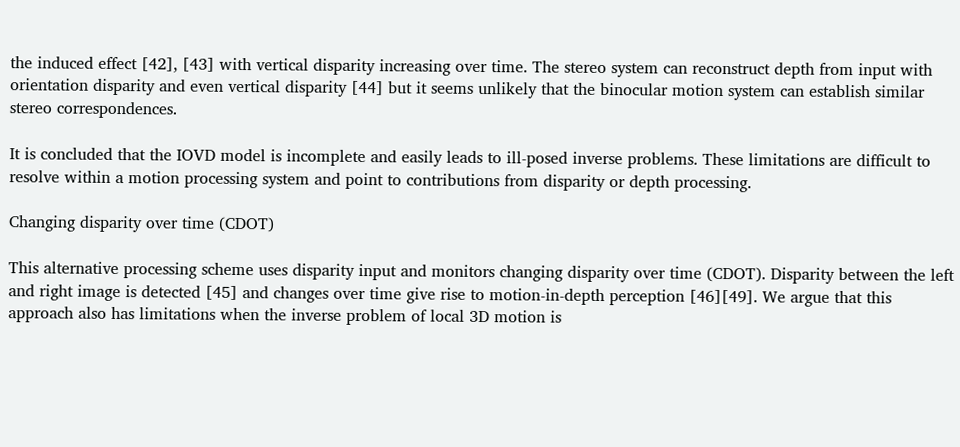the induced effect [42], [43] with vertical disparity increasing over time. The stereo system can reconstruct depth from input with orientation disparity and even vertical disparity [44] but it seems unlikely that the binocular motion system can establish similar stereo correspondences.

It is concluded that the IOVD model is incomplete and easily leads to ill-posed inverse problems. These limitations are difficult to resolve within a motion processing system and point to contributions from disparity or depth processing.

Changing disparity over time (CDOT)

This alternative processing scheme uses disparity input and monitors changing disparity over time (CDOT). Disparity between the left and right image is detected [45] and changes over time give rise to motion-in-depth perception [46][49]. We argue that this approach also has limitations when the inverse problem of local 3D motion is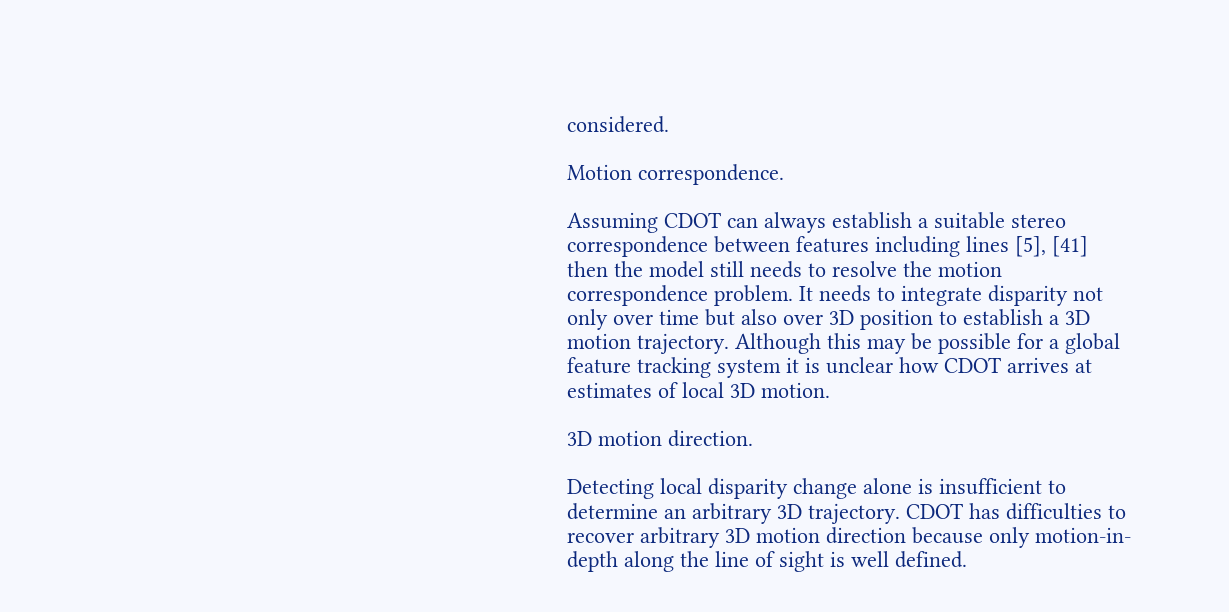considered.

Motion correspondence.

Assuming CDOT can always establish a suitable stereo correspondence between features including lines [5], [41] then the model still needs to resolve the motion correspondence problem. It needs to integrate disparity not only over time but also over 3D position to establish a 3D motion trajectory. Although this may be possible for a global feature tracking system it is unclear how CDOT arrives at estimates of local 3D motion.

3D motion direction.

Detecting local disparity change alone is insufficient to determine an arbitrary 3D trajectory. CDOT has difficulties to recover arbitrary 3D motion direction because only motion-in-depth along the line of sight is well defined.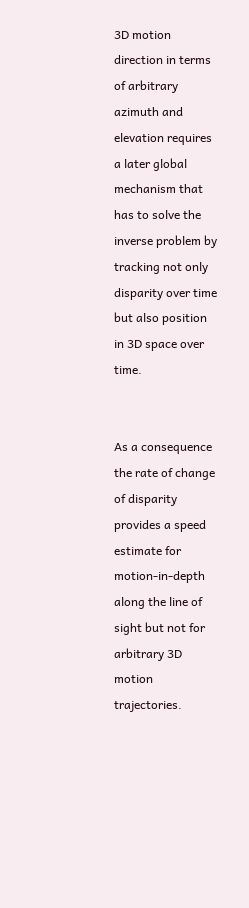3D motion direction in terms of arbitrary azimuth and elevation requires a later global mechanism that has to solve the inverse problem by tracking not only disparity over time but also position in 3D space over time.


As a consequence the rate of change of disparity provides a speed estimate for motion-in-depth along the line of sight but not for arbitrary 3D motion trajectories.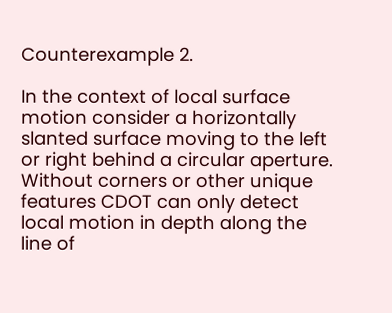Counterexample 2.

In the context of local surface motion consider a horizontally slanted surface moving to the left or right behind a circular aperture. Without corners or other unique features CDOT can only detect local motion in depth along the line of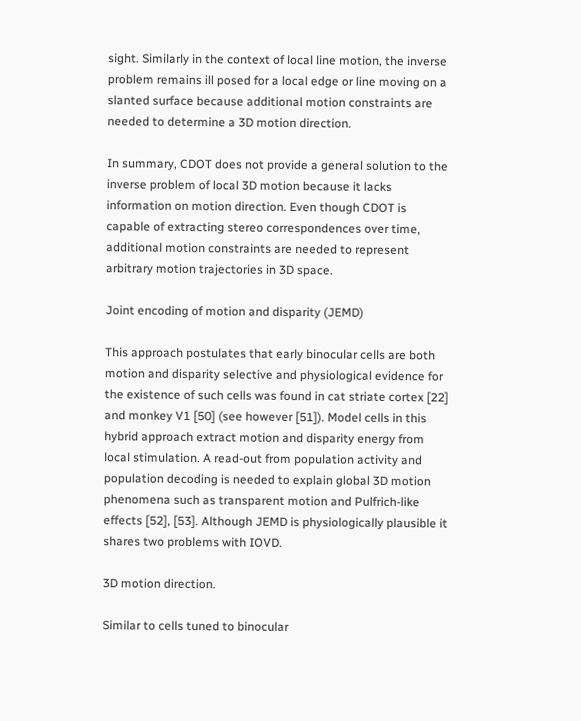sight. Similarly in the context of local line motion, the inverse problem remains ill posed for a local edge or line moving on a slanted surface because additional motion constraints are needed to determine a 3D motion direction.

In summary, CDOT does not provide a general solution to the inverse problem of local 3D motion because it lacks information on motion direction. Even though CDOT is capable of extracting stereo correspondences over time, additional motion constraints are needed to represent arbitrary motion trajectories in 3D space.

Joint encoding of motion and disparity (JEMD)

This approach postulates that early binocular cells are both motion and disparity selective and physiological evidence for the existence of such cells was found in cat striate cortex [22] and monkey V1 [50] (see however [51]). Model cells in this hybrid approach extract motion and disparity energy from local stimulation. A read-out from population activity and population decoding is needed to explain global 3D motion phenomena such as transparent motion and Pulfrich-like effects [52], [53]. Although JEMD is physiologically plausible it shares two problems with IOVD.

3D motion direction.

Similar to cells tuned to binocular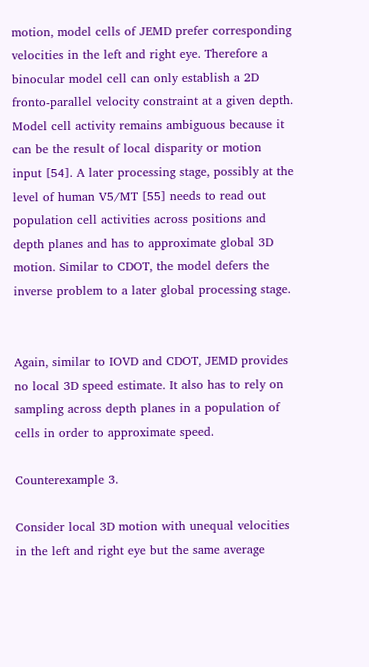motion, model cells of JEMD prefer corresponding velocities in the left and right eye. Therefore a binocular model cell can only establish a 2D fronto-parallel velocity constraint at a given depth. Model cell activity remains ambiguous because it can be the result of local disparity or motion input [54]. A later processing stage, possibly at the level of human V5/MT [55] needs to read out population cell activities across positions and depth planes and has to approximate global 3D motion. Similar to CDOT, the model defers the inverse problem to a later global processing stage.


Again, similar to IOVD and CDOT, JEMD provides no local 3D speed estimate. It also has to rely on sampling across depth planes in a population of cells in order to approximate speed.

Counterexample 3.

Consider local 3D motion with unequal velocities in the left and right eye but the same average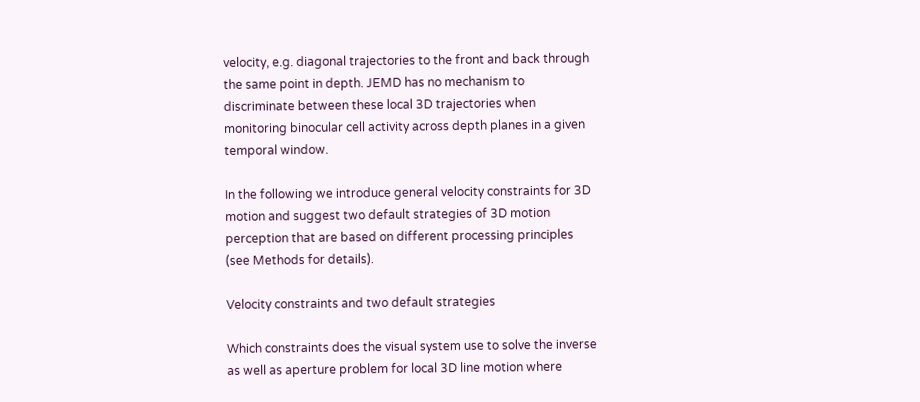velocity, e.g. diagonal trajectories to the front and back through the same point in depth. JEMD has no mechanism to discriminate between these local 3D trajectories when monitoring binocular cell activity across depth planes in a given temporal window.

In the following we introduce general velocity constraints for 3D motion and suggest two default strategies of 3D motion perception that are based on different processing principles (see Methods for details).

Velocity constraints and two default strategies

Which constraints does the visual system use to solve the inverse as well as aperture problem for local 3D line motion where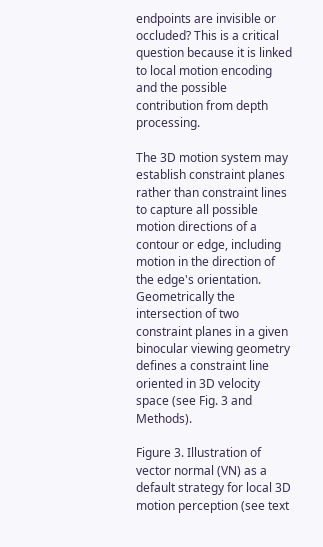endpoints are invisible or occluded? This is a critical question because it is linked to local motion encoding and the possible contribution from depth processing.

The 3D motion system may establish constraint planes rather than constraint lines to capture all possible motion directions of a contour or edge, including motion in the direction of the edge's orientation. Geometrically the intersection of two constraint planes in a given binocular viewing geometry defines a constraint line oriented in 3D velocity space (see Fig. 3 and Methods).

Figure 3. Illustration of vector normal (VN) as a default strategy for local 3D motion perception (see text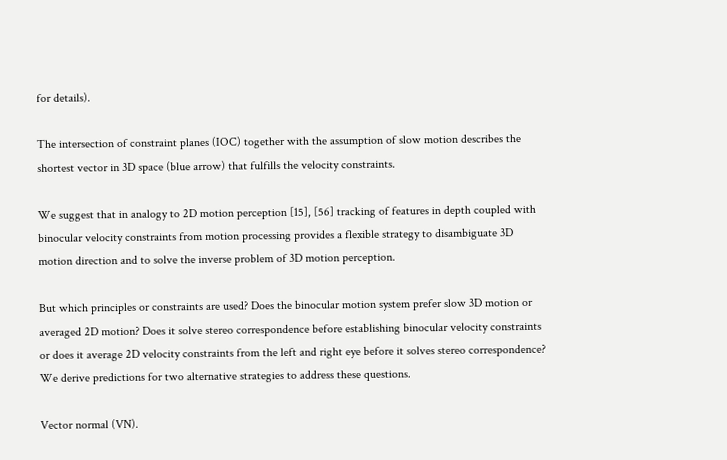for details).

The intersection of constraint planes (IOC) together with the assumption of slow motion describes the shortest vector in 3D space (blue arrow) that fulfills the velocity constraints.

We suggest that in analogy to 2D motion perception [15], [56] tracking of features in depth coupled with binocular velocity constraints from motion processing provides a flexible strategy to disambiguate 3D motion direction and to solve the inverse problem of 3D motion perception.

But which principles or constraints are used? Does the binocular motion system prefer slow 3D motion or averaged 2D motion? Does it solve stereo correspondence before establishing binocular velocity constraints or does it average 2D velocity constraints from the left and right eye before it solves stereo correspondence? We derive predictions for two alternative strategies to address these questions.

Vector normal (VN).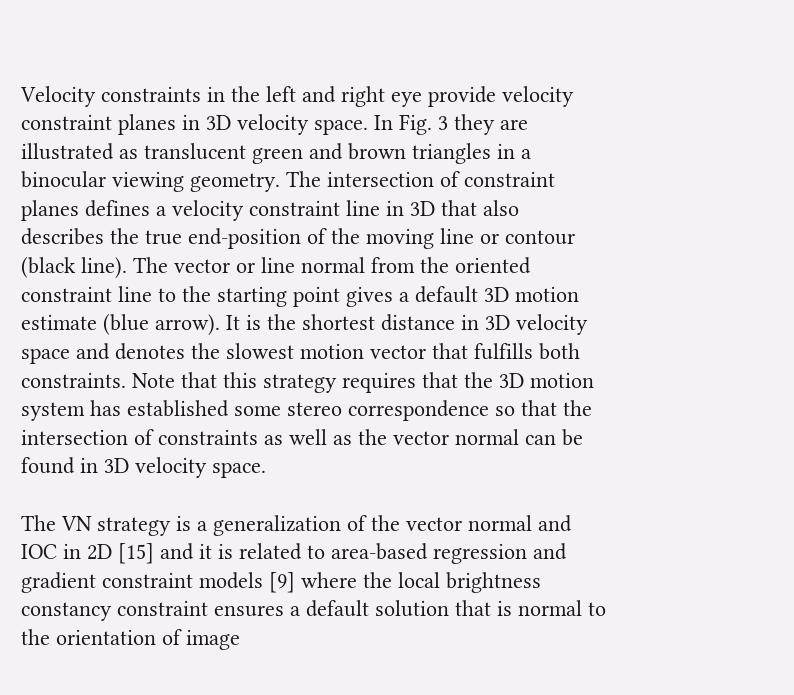Velocity constraints in the left and right eye provide velocity constraint planes in 3D velocity space. In Fig. 3 they are illustrated as translucent green and brown triangles in a binocular viewing geometry. The intersection of constraint planes defines a velocity constraint line in 3D that also describes the true end-position of the moving line or contour (black line). The vector or line normal from the oriented constraint line to the starting point gives a default 3D motion estimate (blue arrow). It is the shortest distance in 3D velocity space and denotes the slowest motion vector that fulfills both constraints. Note that this strategy requires that the 3D motion system has established some stereo correspondence so that the intersection of constraints as well as the vector normal can be found in 3D velocity space.

The VN strategy is a generalization of the vector normal and IOC in 2D [15] and it is related to area-based regression and gradient constraint models [9] where the local brightness constancy constraint ensures a default solution that is normal to the orientation of image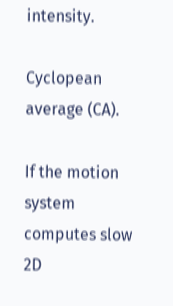intensity.

Cyclopean average (CA).

If the motion system computes slow 2D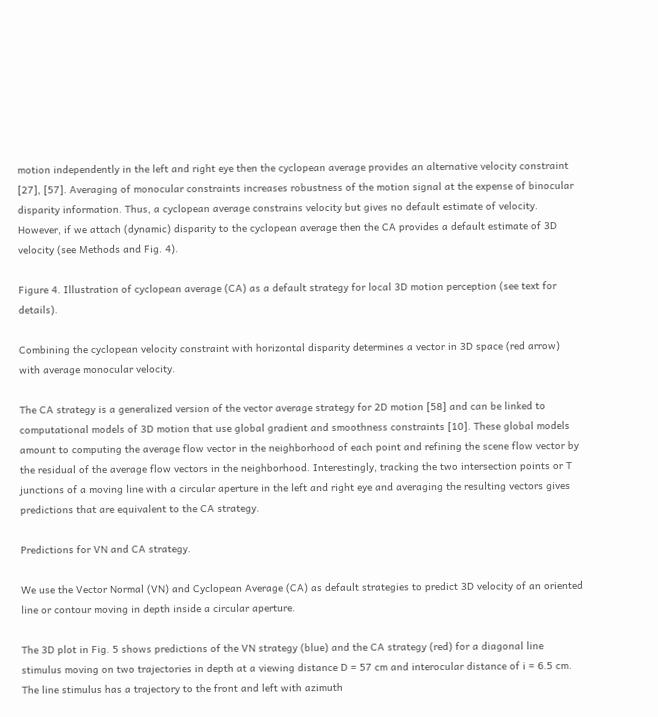motion independently in the left and right eye then the cyclopean average provides an alternative velocity constraint [27], [57]. Averaging of monocular constraints increases robustness of the motion signal at the expense of binocular disparity information. Thus, a cyclopean average constrains velocity but gives no default estimate of velocity. However, if we attach (dynamic) disparity to the cyclopean average then the CA provides a default estimate of 3D velocity (see Methods and Fig. 4).

Figure 4. Illustration of cyclopean average (CA) as a default strategy for local 3D motion perception (see text for details).

Combining the cyclopean velocity constraint with horizontal disparity determines a vector in 3D space (red arrow) with average monocular velocity.

The CA strategy is a generalized version of the vector average strategy for 2D motion [58] and can be linked to computational models of 3D motion that use global gradient and smoothness constraints [10]. These global models amount to computing the average flow vector in the neighborhood of each point and refining the scene flow vector by the residual of the average flow vectors in the neighborhood. Interestingly, tracking the two intersection points or T junctions of a moving line with a circular aperture in the left and right eye and averaging the resulting vectors gives predictions that are equivalent to the CA strategy.

Predictions for VN and CA strategy.

We use the Vector Normal (VN) and Cyclopean Average (CA) as default strategies to predict 3D velocity of an oriented line or contour moving in depth inside a circular aperture.

The 3D plot in Fig. 5 shows predictions of the VN strategy (blue) and the CA strategy (red) for a diagonal line stimulus moving on two trajectories in depth at a viewing distance D = 57 cm and interocular distance of i = 6.5 cm. The line stimulus has a trajectory to the front and left with azimuth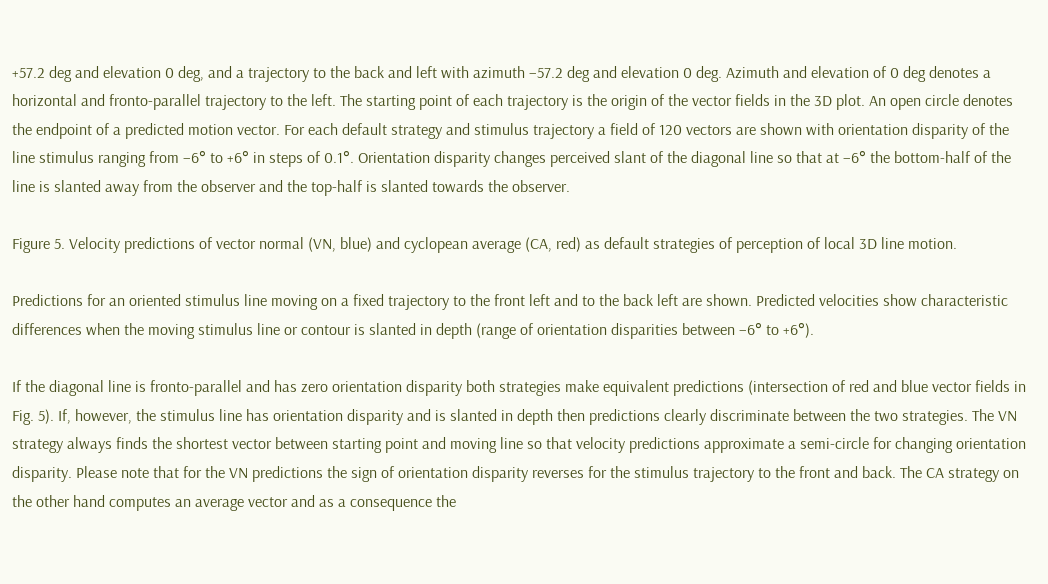+57.2 deg and elevation 0 deg, and a trajectory to the back and left with azimuth −57.2 deg and elevation 0 deg. Azimuth and elevation of 0 deg denotes a horizontal and fronto-parallel trajectory to the left. The starting point of each trajectory is the origin of the vector fields in the 3D plot. An open circle denotes the endpoint of a predicted motion vector. For each default strategy and stimulus trajectory a field of 120 vectors are shown with orientation disparity of the line stimulus ranging from −6° to +6° in steps of 0.1°. Orientation disparity changes perceived slant of the diagonal line so that at −6° the bottom-half of the line is slanted away from the observer and the top-half is slanted towards the observer.

Figure 5. Velocity predictions of vector normal (VN, blue) and cyclopean average (CA, red) as default strategies of perception of local 3D line motion.

Predictions for an oriented stimulus line moving on a fixed trajectory to the front left and to the back left are shown. Predicted velocities show characteristic differences when the moving stimulus line or contour is slanted in depth (range of orientation disparities between −6° to +6°).

If the diagonal line is fronto-parallel and has zero orientation disparity both strategies make equivalent predictions (intersection of red and blue vector fields in Fig. 5). If, however, the stimulus line has orientation disparity and is slanted in depth then predictions clearly discriminate between the two strategies. The VN strategy always finds the shortest vector between starting point and moving line so that velocity predictions approximate a semi-circle for changing orientation disparity. Please note that for the VN predictions the sign of orientation disparity reverses for the stimulus trajectory to the front and back. The CA strategy on the other hand computes an average vector and as a consequence the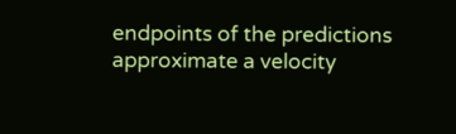endpoints of the predictions approximate a velocity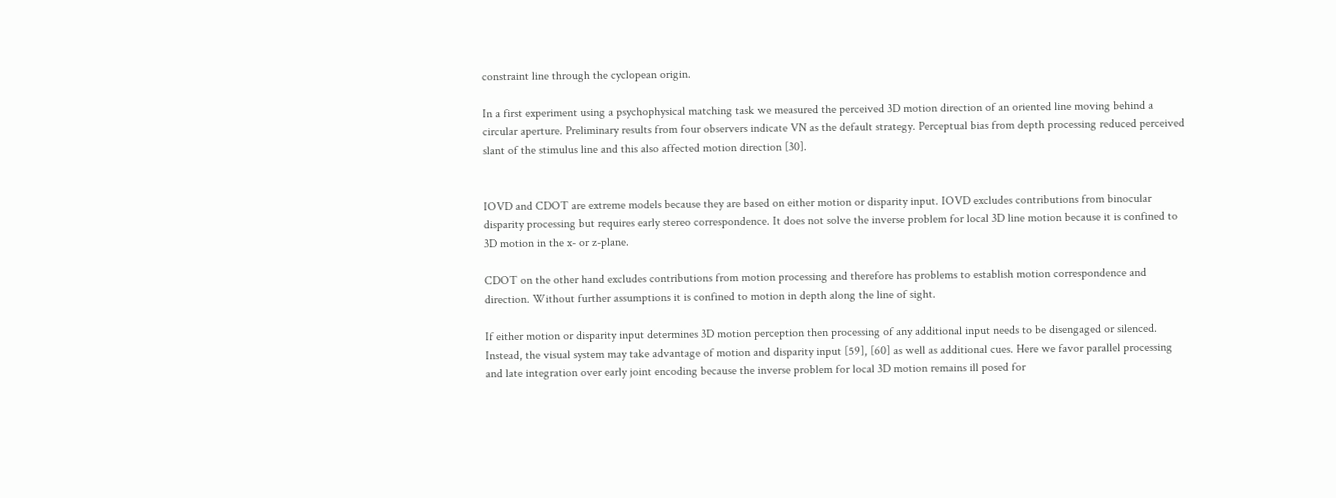constraint line through the cyclopean origin.

In a first experiment using a psychophysical matching task we measured the perceived 3D motion direction of an oriented line moving behind a circular aperture. Preliminary results from four observers indicate VN as the default strategy. Perceptual bias from depth processing reduced perceived slant of the stimulus line and this also affected motion direction [30].


IOVD and CDOT are extreme models because they are based on either motion or disparity input. IOVD excludes contributions from binocular disparity processing but requires early stereo correspondence. It does not solve the inverse problem for local 3D line motion because it is confined to 3D motion in the x- or z-plane.

CDOT on the other hand excludes contributions from motion processing and therefore has problems to establish motion correspondence and direction. Without further assumptions it is confined to motion in depth along the line of sight.

If either motion or disparity input determines 3D motion perception then processing of any additional input needs to be disengaged or silenced. Instead, the visual system may take advantage of motion and disparity input [59], [60] as well as additional cues. Here we favor parallel processing and late integration over early joint encoding because the inverse problem for local 3D motion remains ill posed for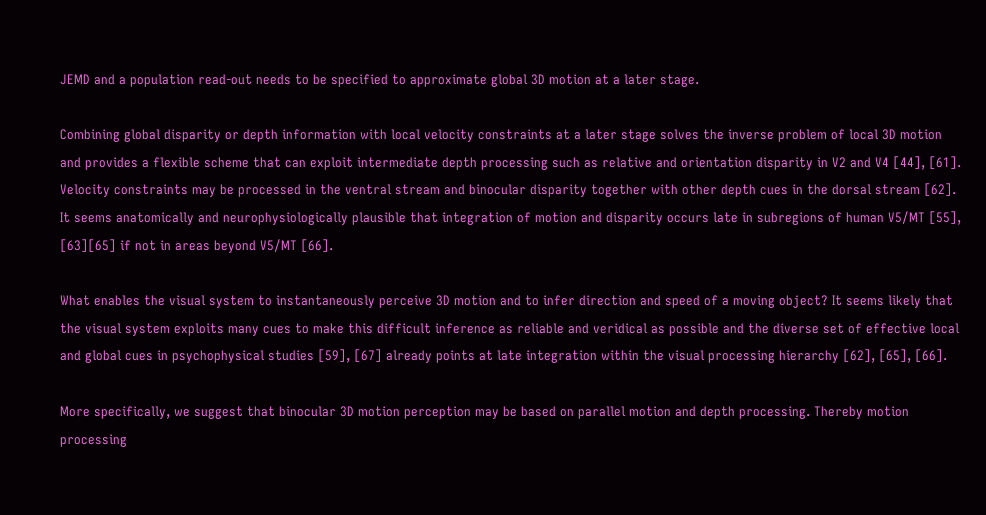JEMD and a population read-out needs to be specified to approximate global 3D motion at a later stage.

Combining global disparity or depth information with local velocity constraints at a later stage solves the inverse problem of local 3D motion and provides a flexible scheme that can exploit intermediate depth processing such as relative and orientation disparity in V2 and V4 [44], [61]. Velocity constraints may be processed in the ventral stream and binocular disparity together with other depth cues in the dorsal stream [62]. It seems anatomically and neurophysiologically plausible that integration of motion and disparity occurs late in subregions of human V5/MT [55], [63][65] if not in areas beyond V5/MT [66].

What enables the visual system to instantaneously perceive 3D motion and to infer direction and speed of a moving object? It seems likely that the visual system exploits many cues to make this difficult inference as reliable and veridical as possible and the diverse set of effective local and global cues in psychophysical studies [59], [67] already points at late integration within the visual processing hierarchy [62], [65], [66].

More specifically, we suggest that binocular 3D motion perception may be based on parallel motion and depth processing. Thereby motion processing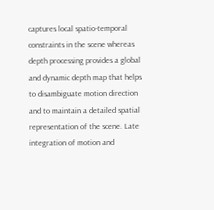captures local spatio-temporal constraints in the scene whereas depth processing provides a global and dynamic depth map that helps to disambiguate motion direction and to maintain a detailed spatial representation of the scene. Late integration of motion and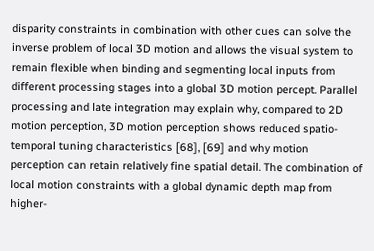disparity constraints in combination with other cues can solve the inverse problem of local 3D motion and allows the visual system to remain flexible when binding and segmenting local inputs from different processing stages into a global 3D motion percept. Parallel processing and late integration may explain why, compared to 2D motion perception, 3D motion perception shows reduced spatio-temporal tuning characteristics [68], [69] and why motion perception can retain relatively fine spatial detail. The combination of local motion constraints with a global dynamic depth map from higher-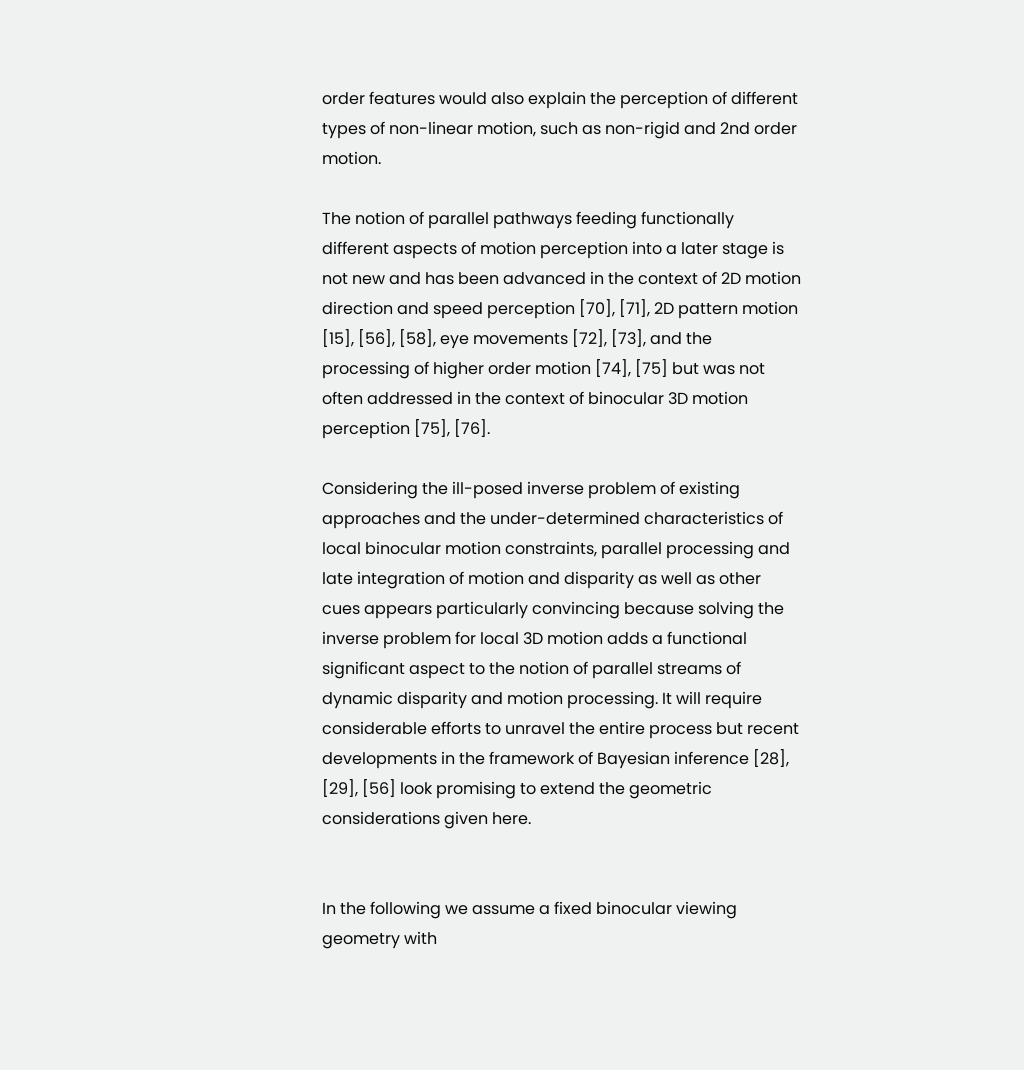order features would also explain the perception of different types of non-linear motion, such as non-rigid and 2nd order motion.

The notion of parallel pathways feeding functionally different aspects of motion perception into a later stage is not new and has been advanced in the context of 2D motion direction and speed perception [70], [71], 2D pattern motion [15], [56], [58], eye movements [72], [73], and the processing of higher order motion [74], [75] but was not often addressed in the context of binocular 3D motion perception [75], [76].

Considering the ill-posed inverse problem of existing approaches and the under-determined characteristics of local binocular motion constraints, parallel processing and late integration of motion and disparity as well as other cues appears particularly convincing because solving the inverse problem for local 3D motion adds a functional significant aspect to the notion of parallel streams of dynamic disparity and motion processing. It will require considerable efforts to unravel the entire process but recent developments in the framework of Bayesian inference [28], [29], [56] look promising to extend the geometric considerations given here.


In the following we assume a fixed binocular viewing geometry with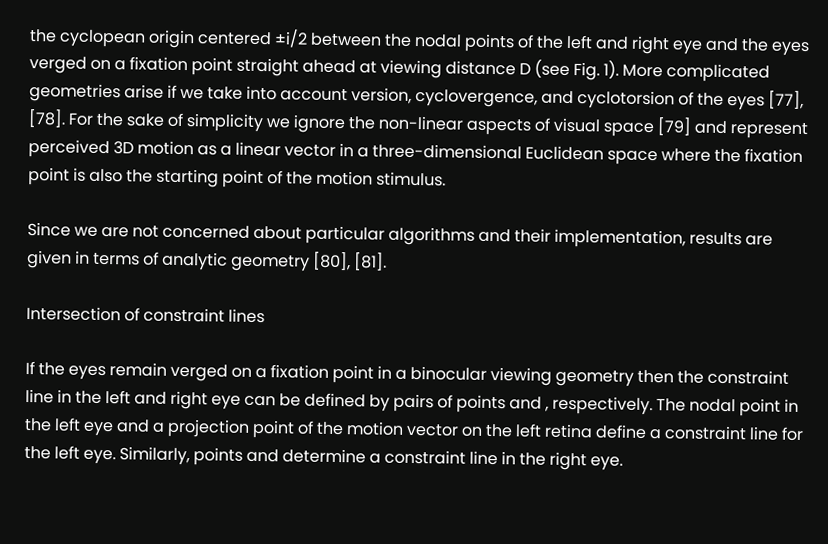the cyclopean origin centered ±i/2 between the nodal points of the left and right eye and the eyes verged on a fixation point straight ahead at viewing distance D (see Fig. 1). More complicated geometries arise if we take into account version, cyclovergence, and cyclotorsion of the eyes [77], [78]. For the sake of simplicity we ignore the non-linear aspects of visual space [79] and represent perceived 3D motion as a linear vector in a three-dimensional Euclidean space where the fixation point is also the starting point of the motion stimulus.

Since we are not concerned about particular algorithms and their implementation, results are given in terms of analytic geometry [80], [81].

Intersection of constraint lines

If the eyes remain verged on a fixation point in a binocular viewing geometry then the constraint line in the left and right eye can be defined by pairs of points and , respectively. The nodal point in the left eye and a projection point of the motion vector on the left retina define a constraint line for the left eye. Similarly, points and determine a constraint line in the right eye.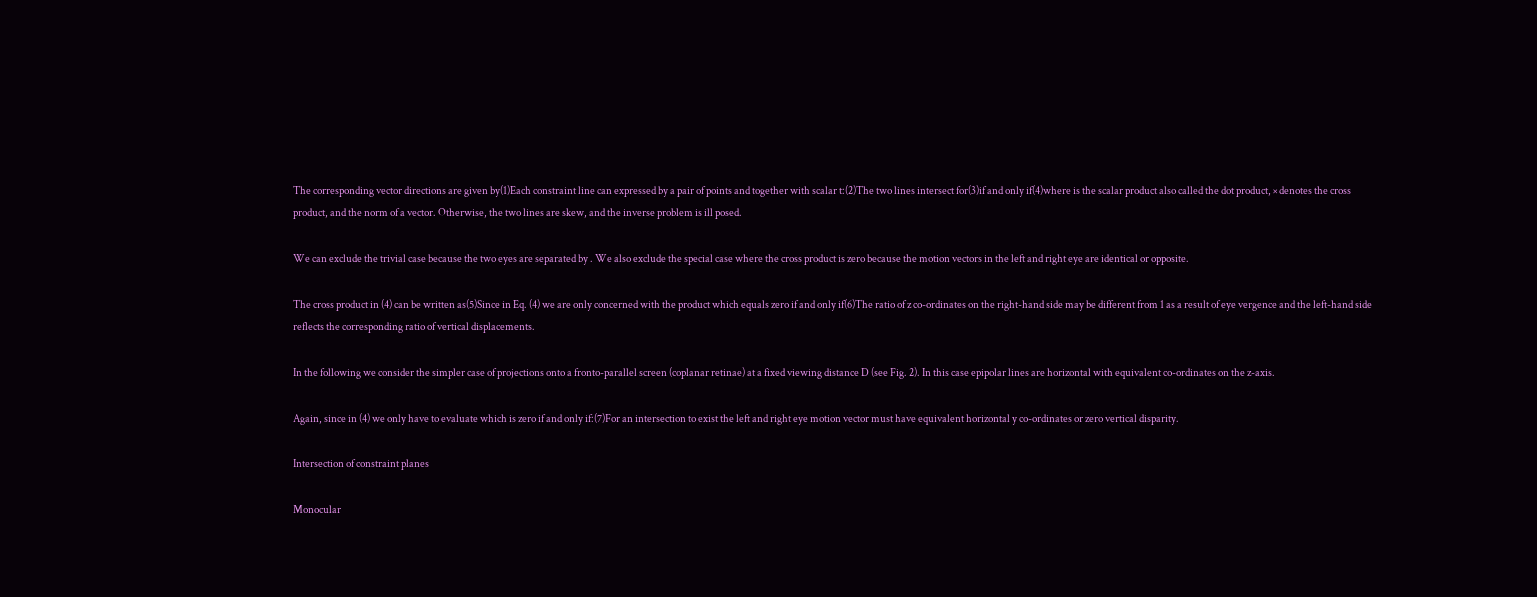The corresponding vector directions are given by(1)Each constraint line can expressed by a pair of points and together with scalar t:(2)The two lines intersect for(3)if and only if(4)where is the scalar product also called the dot product, × denotes the cross product, and the norm of a vector. Otherwise, the two lines are skew, and the inverse problem is ill posed.

We can exclude the trivial case because the two eyes are separated by . We also exclude the special case where the cross product is zero because the motion vectors in the left and right eye are identical or opposite.

The cross product in (4) can be written as(5)Since in Eq. (4) we are only concerned with the product which equals zero if and only if(6)The ratio of z co-ordinates on the right-hand side may be different from 1 as a result of eye vergence and the left-hand side reflects the corresponding ratio of vertical displacements.

In the following we consider the simpler case of projections onto a fronto-parallel screen (coplanar retinae) at a fixed viewing distance D (see Fig. 2). In this case epipolar lines are horizontal with equivalent co-ordinates on the z-axis.

Again, since in (4) we only have to evaluate which is zero if and only if:(7)For an intersection to exist the left and right eye motion vector must have equivalent horizontal y co-ordinates or zero vertical disparity.

Intersection of constraint planes

Monocular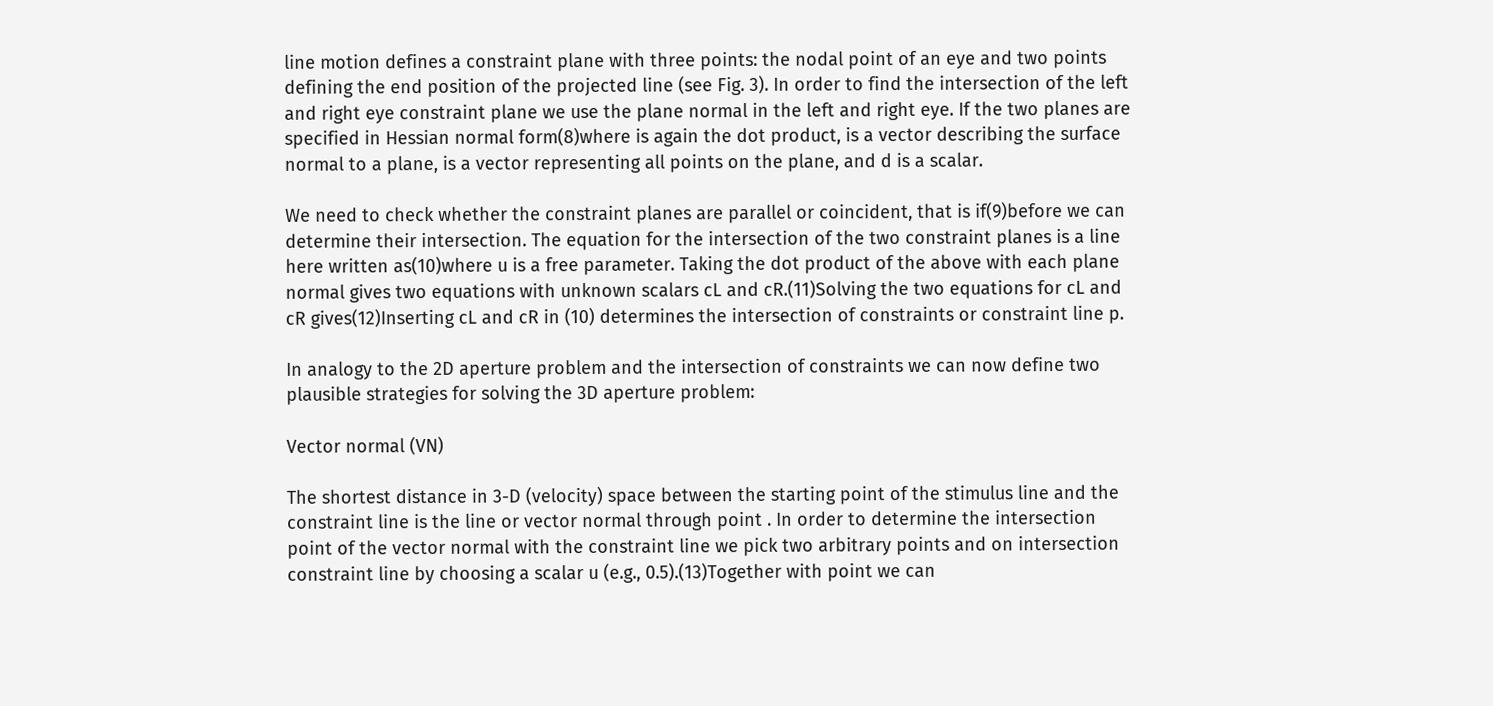line motion defines a constraint plane with three points: the nodal point of an eye and two points defining the end position of the projected line (see Fig. 3). In order to find the intersection of the left and right eye constraint plane we use the plane normal in the left and right eye. If the two planes are specified in Hessian normal form(8)where is again the dot product, is a vector describing the surface normal to a plane, is a vector representing all points on the plane, and d is a scalar.

We need to check whether the constraint planes are parallel or coincident, that is if(9)before we can determine their intersection. The equation for the intersection of the two constraint planes is a line here written as(10)where u is a free parameter. Taking the dot product of the above with each plane normal gives two equations with unknown scalars cL and cR.(11)Solving the two equations for cL and cR gives(12)Inserting cL and cR in (10) determines the intersection of constraints or constraint line p.

In analogy to the 2D aperture problem and the intersection of constraints we can now define two plausible strategies for solving the 3D aperture problem:

Vector normal (VN)

The shortest distance in 3-D (velocity) space between the starting point of the stimulus line and the constraint line is the line or vector normal through point . In order to determine the intersection point of the vector normal with the constraint line we pick two arbitrary points and on intersection constraint line by choosing a scalar u (e.g., 0.5).(13)Together with point we can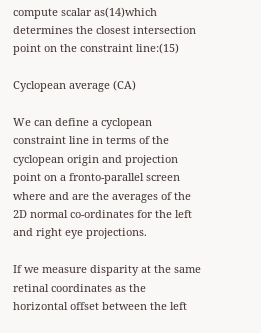compute scalar as(14)which determines the closest intersection point on the constraint line:(15)

Cyclopean average (CA)

We can define a cyclopean constraint line in terms of the cyclopean origin and projection point on a fronto-parallel screen where and are the averages of the 2D normal co-ordinates for the left and right eye projections.

If we measure disparity at the same retinal coordinates as the horizontal offset between the left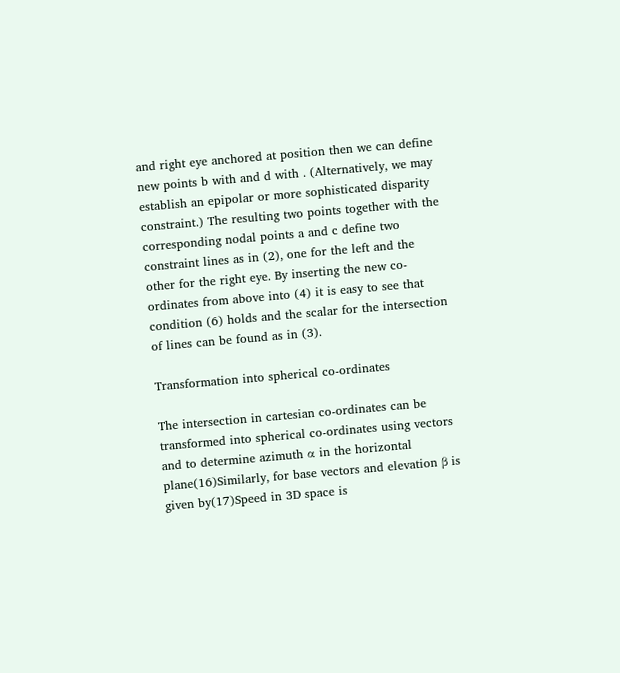and right eye anchored at position then we can define new points b with and d with . (Alternatively, we may establish an epipolar or more sophisticated disparity constraint.) The resulting two points together with the corresponding nodal points a and c define two constraint lines as in (2), one for the left and the other for the right eye. By inserting the new co-ordinates from above into (4) it is easy to see that condition (6) holds and the scalar for the intersection of lines can be found as in (3).

Transformation into spherical co-ordinates

The intersection in cartesian co-ordinates can be transformed into spherical co-ordinates using vectors and to determine azimuth α in the horizontal plane(16)Similarly, for base vectors and elevation β is given by(17)Speed in 3D space is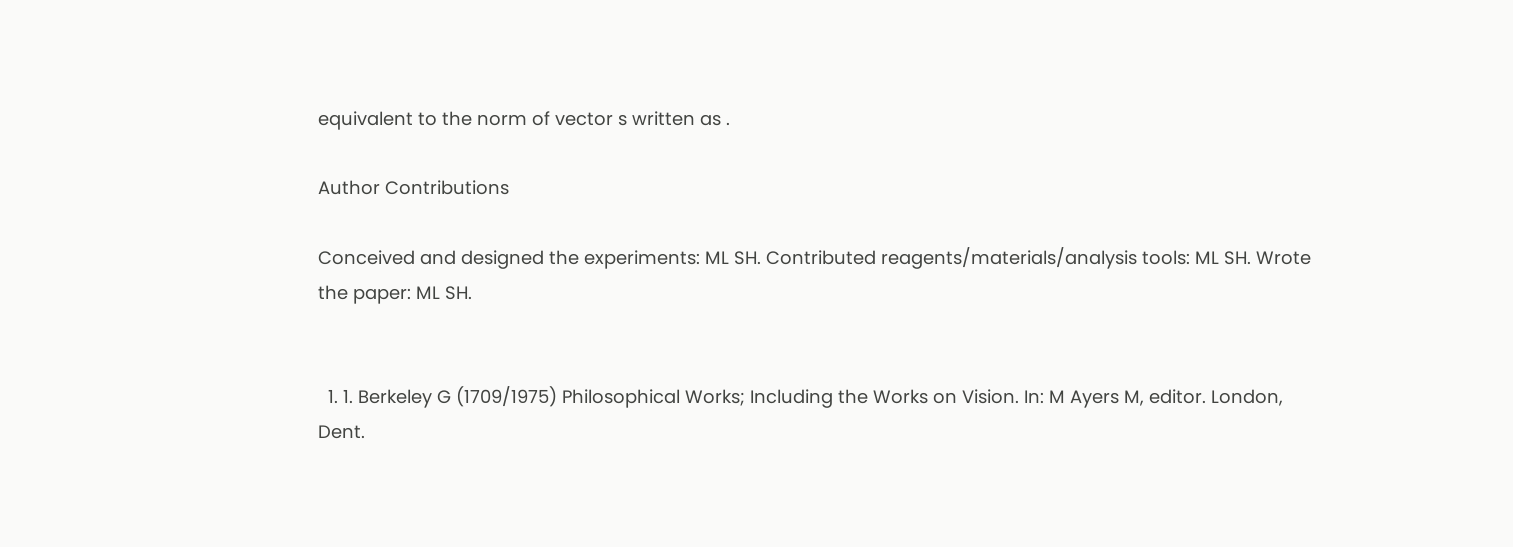equivalent to the norm of vector s written as .

Author Contributions

Conceived and designed the experiments: ML SH. Contributed reagents/materials/analysis tools: ML SH. Wrote the paper: ML SH.


  1. 1. Berkeley G (1709/1975) Philosophical Works; Including the Works on Vision. In: M Ayers M, editor. London, Dent.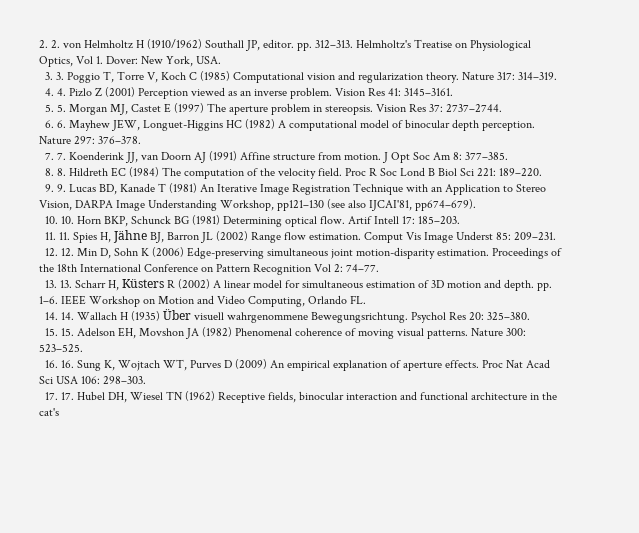2. 2. von Helmholtz H (1910/1962) Southall JP, editor. pp. 312–313. Helmholtz's Treatise on Physiological Optics, Vol 1. Dover: New York, USA.
  3. 3. Poggio T, Torre V, Koch C (1985) Computational vision and regularization theory. Nature 317: 314–319.
  4. 4. Pizlo Z (2001) Perception viewed as an inverse problem. Vision Res 41: 3145–3161.
  5. 5. Morgan MJ, Castet E (1997) The aperture problem in stereopsis. Vision Res 37: 2737–2744.
  6. 6. Mayhew JEW, Longuet-Higgins HC (1982) A computational model of binocular depth perception. Nature 297: 376–378.
  7. 7. Koenderink JJ, van Doorn AJ (1991) Affine structure from motion. J Opt Soc Am 8: 377–385.
  8. 8. Hildreth EC (1984) The computation of the velocity field. Proc R Soc Lond B Biol Sci 221: 189–220.
  9. 9. Lucas BD, Kanade T (1981) An Iterative Image Registration Technique with an Application to Stereo Vision, DARPA Image Understanding Workshop, pp121–130 (see also IJCAI'81, pp674–679).
  10. 10. Horn BKP, Schunck BG (1981) Determining optical flow. Artif Intell 17: 185–203.
  11. 11. Spies H, Jähne BJ, Barron JL (2002) Range flow estimation. Comput Vis Image Underst 85: 209–231.
  12. 12. Min D, Sohn K (2006) Edge-preserving simultaneous joint motion-disparity estimation. Proceedings of the 18th International Conference on Pattern Recognition Vol 2: 74–77.
  13. 13. Scharr H, Küsters R (2002) A linear model for simultaneous estimation of 3D motion and depth. pp. 1–6. IEEE Workshop on Motion and Video Computing, Orlando FL.
  14. 14. Wallach H (1935) Über visuell wahrgenommene Bewegungsrichtung. Psychol Res 20: 325–380.
  15. 15. Adelson EH, Movshon JA (1982) Phenomenal coherence of moving visual patterns. Nature 300: 523–525.
  16. 16. Sung K, Wojtach WT, Purves D (2009) An empirical explanation of aperture effects. Proc Nat Acad Sci USA 106: 298–303.
  17. 17. Hubel DH, Wiesel TN (1962) Receptive fields, binocular interaction and functional architecture in the cat's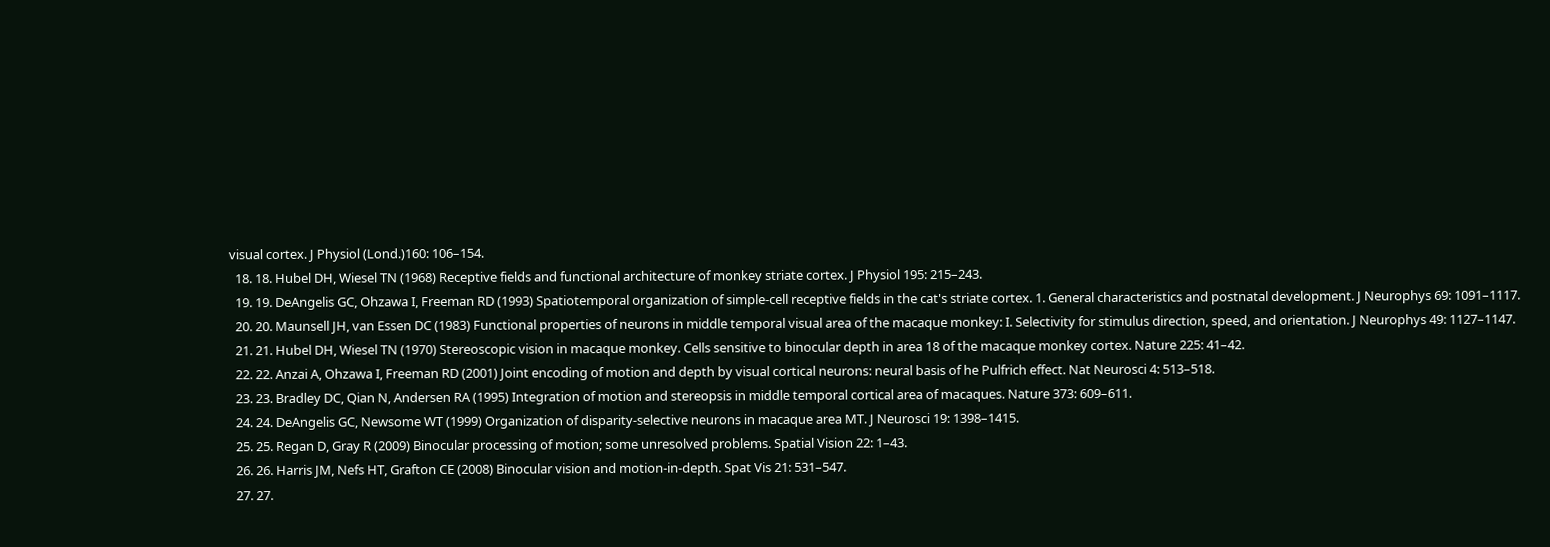visual cortex. J Physiol (Lond.)160: 106–154.
  18. 18. Hubel DH, Wiesel TN (1968) Receptive fields and functional architecture of monkey striate cortex. J Physiol 195: 215–243.
  19. 19. DeAngelis GC, Ohzawa I, Freeman RD (1993) Spatiotemporal organization of simple-cell receptive fields in the cat's striate cortex. 1. General characteristics and postnatal development. J Neurophys 69: 1091–1117.
  20. 20. Maunsell JH, van Essen DC (1983) Functional properties of neurons in middle temporal visual area of the macaque monkey: I. Selectivity for stimulus direction, speed, and orientation. J Neurophys 49: 1127–1147.
  21. 21. Hubel DH, Wiesel TN (1970) Stereoscopic vision in macaque monkey. Cells sensitive to binocular depth in area 18 of the macaque monkey cortex. Nature 225: 41–42.
  22. 22. Anzai A, Ohzawa I, Freeman RD (2001) Joint encoding of motion and depth by visual cortical neurons: neural basis of he Pulfrich effect. Nat Neurosci 4: 513–518.
  23. 23. Bradley DC, Qian N, Andersen RA (1995) Integration of motion and stereopsis in middle temporal cortical area of macaques. Nature 373: 609–611.
  24. 24. DeAngelis GC, Newsome WT (1999) Organization of disparity-selective neurons in macaque area MT. J Neurosci 19: 1398–1415.
  25. 25. Regan D, Gray R (2009) Binocular processing of motion; some unresolved problems. Spatial Vision 22: 1–43.
  26. 26. Harris JM, Nefs HT, Grafton CE (2008) Binocular vision and motion-in-depth. Spat Vis 21: 531–547.
  27. 27.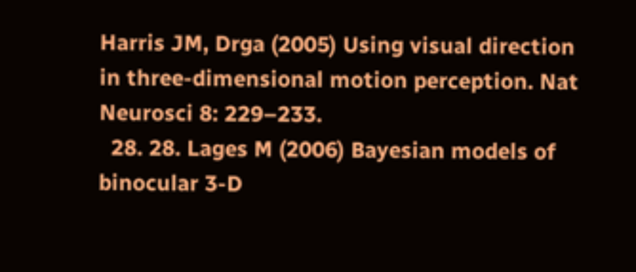Harris JM, Drga (2005) Using visual direction in three-dimensional motion perception. Nat Neurosci 8: 229–233.
  28. 28. Lages M (2006) Bayesian models of binocular 3-D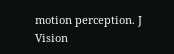motion perception. J Vision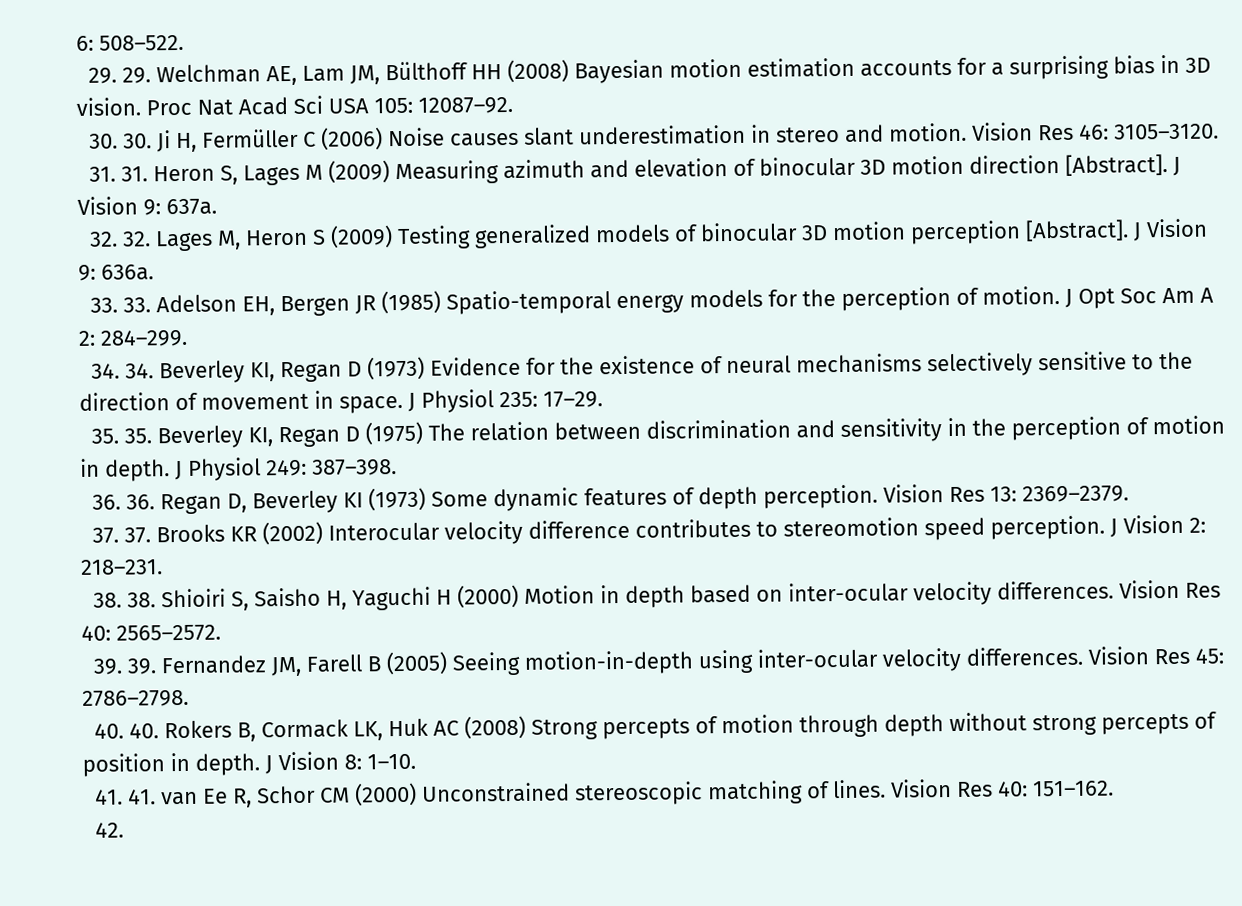6: 508–522.
  29. 29. Welchman AE, Lam JM, Bülthoff HH (2008) Bayesian motion estimation accounts for a surprising bias in 3D vision. Proc Nat Acad Sci USA 105: 12087–92.
  30. 30. Ji H, Fermüller C (2006) Noise causes slant underestimation in stereo and motion. Vision Res 46: 3105–3120.
  31. 31. Heron S, Lages M (2009) Measuring azimuth and elevation of binocular 3D motion direction [Abstract]. J Vision 9: 637a.
  32. 32. Lages M, Heron S (2009) Testing generalized models of binocular 3D motion perception [Abstract]. J Vision 9: 636a.
  33. 33. Adelson EH, Bergen JR (1985) Spatio-temporal energy models for the perception of motion. J Opt Soc Am A 2: 284–299.
  34. 34. Beverley KI, Regan D (1973) Evidence for the existence of neural mechanisms selectively sensitive to the direction of movement in space. J Physiol 235: 17–29.
  35. 35. Beverley KI, Regan D (1975) The relation between discrimination and sensitivity in the perception of motion in depth. J Physiol 249: 387–398.
  36. 36. Regan D, Beverley KI (1973) Some dynamic features of depth perception. Vision Res 13: 2369–2379.
  37. 37. Brooks KR (2002) Interocular velocity difference contributes to stereomotion speed perception. J Vision 2: 218–231.
  38. 38. Shioiri S, Saisho H, Yaguchi H (2000) Motion in depth based on inter-ocular velocity differences. Vision Res 40: 2565–2572.
  39. 39. Fernandez JM, Farell B (2005) Seeing motion-in-depth using inter-ocular velocity differences. Vision Res 45: 2786–2798.
  40. 40. Rokers B, Cormack LK, Huk AC (2008) Strong percepts of motion through depth without strong percepts of position in depth. J Vision 8: 1–10.
  41. 41. van Ee R, Schor CM (2000) Unconstrained stereoscopic matching of lines. Vision Res 40: 151–162.
  42.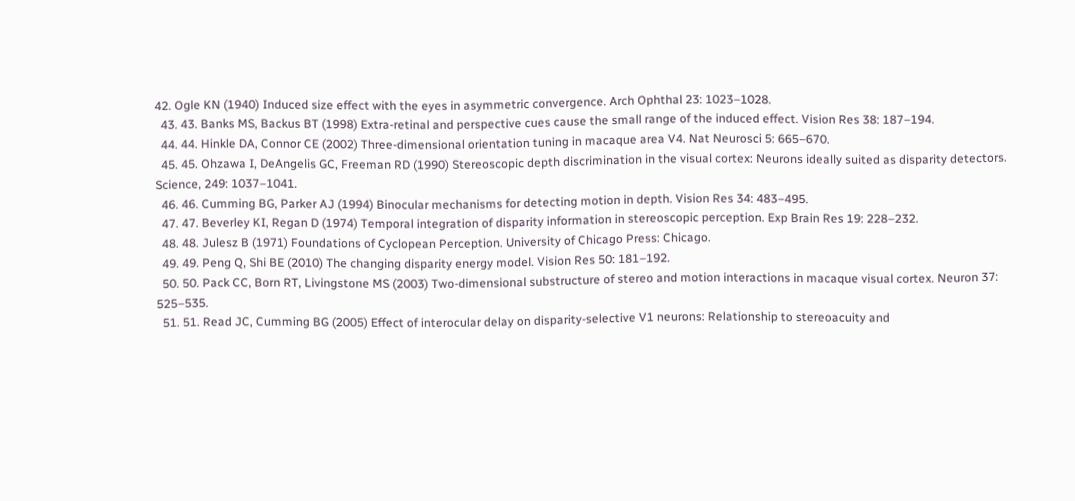42. Ogle KN (1940) Induced size effect with the eyes in asymmetric convergence. Arch Ophthal 23: 1023–1028.
  43. 43. Banks MS, Backus BT (1998) Extra-retinal and perspective cues cause the small range of the induced effect. Vision Res 38: 187–194.
  44. 44. Hinkle DA, Connor CE (2002) Three-dimensional orientation tuning in macaque area V4. Nat Neurosci 5: 665–670.
  45. 45. Ohzawa I, DeAngelis GC, Freeman RD (1990) Stereoscopic depth discrimination in the visual cortex: Neurons ideally suited as disparity detectors. Science, 249: 1037–1041.
  46. 46. Cumming BG, Parker AJ (1994) Binocular mechanisms for detecting motion in depth. Vision Res 34: 483–495.
  47. 47. Beverley KI, Regan D (1974) Temporal integration of disparity information in stereoscopic perception. Exp Brain Res 19: 228–232.
  48. 48. Julesz B (1971) Foundations of Cyclopean Perception. University of Chicago Press: Chicago.
  49. 49. Peng Q, Shi BE (2010) The changing disparity energy model. Vision Res 50: 181–192.
  50. 50. Pack CC, Born RT, Livingstone MS (2003) Two-dimensional substructure of stereo and motion interactions in macaque visual cortex. Neuron 37: 525–535.
  51. 51. Read JC, Cumming BG (2005) Effect of interocular delay on disparity-selective V1 neurons: Relationship to stereoacuity and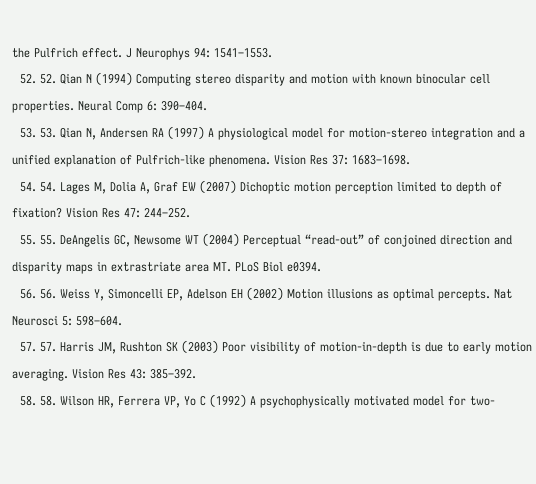the Pulfrich effect. J Neurophys 94: 1541–1553.
  52. 52. Qian N (1994) Computing stereo disparity and motion with known binocular cell properties. Neural Comp 6: 390–404.
  53. 53. Qian N, Andersen RA (1997) A physiological model for motion-stereo integration and a unified explanation of Pulfrich-like phenomena. Vision Res 37: 1683–1698.
  54. 54. Lages M, Dolia A, Graf EW (2007) Dichoptic motion perception limited to depth of fixation? Vision Res 47: 244–252.
  55. 55. DeAngelis GC, Newsome WT (2004) Perceptual “read-out” of conjoined direction and disparity maps in extrastriate area MT. PLoS Biol e0394.
  56. 56. Weiss Y, Simoncelli EP, Adelson EH (2002) Motion illusions as optimal percepts. Nat Neurosci 5: 598–604.
  57. 57. Harris JM, Rushton SK (2003) Poor visibility of motion-in-depth is due to early motion averaging. Vision Res 43: 385–392.
  58. 58. Wilson HR, Ferrera VP, Yo C (1992) A psychophysically motivated model for two-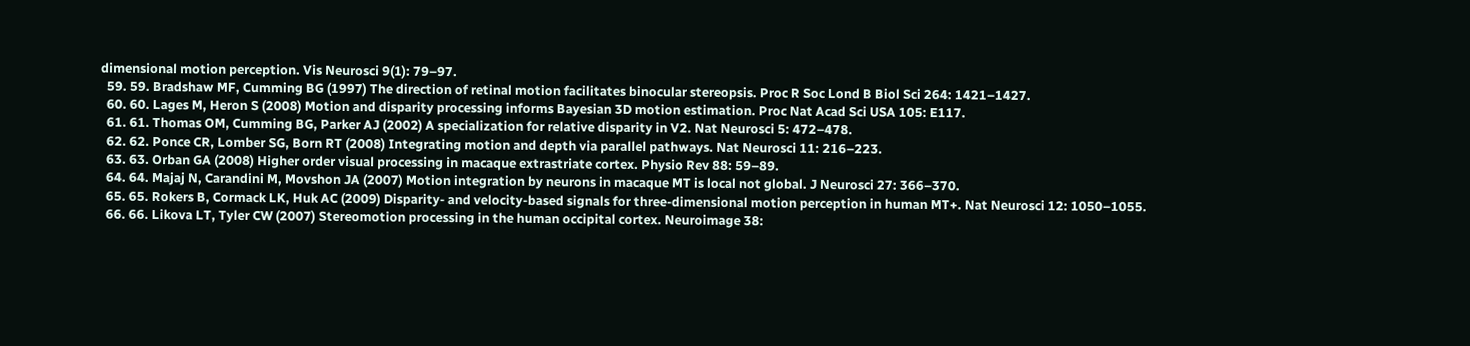dimensional motion perception. Vis Neurosci 9(1): 79–97.
  59. 59. Bradshaw MF, Cumming BG (1997) The direction of retinal motion facilitates binocular stereopsis. Proc R Soc Lond B Biol Sci 264: 1421–1427.
  60. 60. Lages M, Heron S (2008) Motion and disparity processing informs Bayesian 3D motion estimation. Proc Nat Acad Sci USA 105: E117.
  61. 61. Thomas OM, Cumming BG, Parker AJ (2002) A specialization for relative disparity in V2. Nat Neurosci 5: 472–478.
  62. 62. Ponce CR, Lomber SG, Born RT (2008) Integrating motion and depth via parallel pathways. Nat Neurosci 11: 216–223.
  63. 63. Orban GA (2008) Higher order visual processing in macaque extrastriate cortex. Physio Rev 88: 59–89.
  64. 64. Majaj N, Carandini M, Movshon JA (2007) Motion integration by neurons in macaque MT is local not global. J Neurosci 27: 366–370.
  65. 65. Rokers B, Cormack LK, Huk AC (2009) Disparity- and velocity-based signals for three-dimensional motion perception in human MT+. Nat Neurosci 12: 1050–1055.
  66. 66. Likova LT, Tyler CW (2007) Stereomotion processing in the human occipital cortex. Neuroimage 38: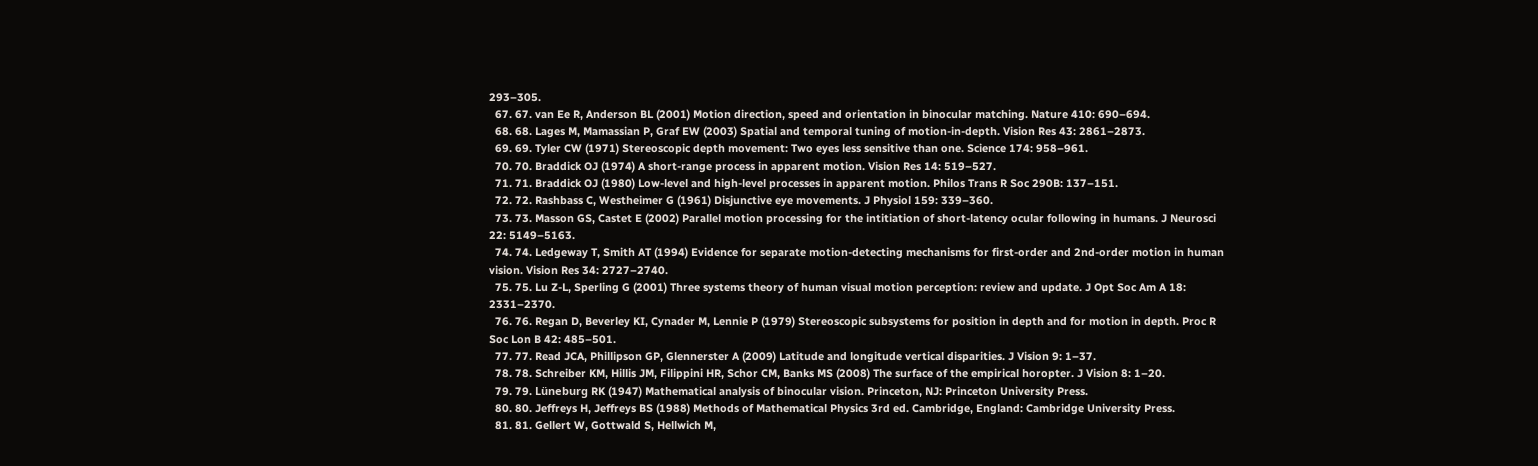293–305.
  67. 67. van Ee R, Anderson BL (2001) Motion direction, speed and orientation in binocular matching. Nature 410: 690–694.
  68. 68. Lages M, Mamassian P, Graf EW (2003) Spatial and temporal tuning of motion-in-depth. Vision Res 43: 2861–2873.
  69. 69. Tyler CW (1971) Stereoscopic depth movement: Two eyes less sensitive than one. Science 174: 958–961.
  70. 70. Braddick OJ (1974) A short-range process in apparent motion. Vision Res 14: 519–527.
  71. 71. Braddick OJ (1980) Low-level and high-level processes in apparent motion. Philos Trans R Soc 290B: 137–151.
  72. 72. Rashbass C, Westheimer G (1961) Disjunctive eye movements. J Physiol 159: 339–360.
  73. 73. Masson GS, Castet E (2002) Parallel motion processing for the intitiation of short-latency ocular following in humans. J Neurosci 22: 5149–5163.
  74. 74. Ledgeway T, Smith AT (1994) Evidence for separate motion-detecting mechanisms for first-order and 2nd-order motion in human vision. Vision Res 34: 2727–2740.
  75. 75. Lu Z-L, Sperling G (2001) Three systems theory of human visual motion perception: review and update. J Opt Soc Am A 18: 2331–2370.
  76. 76. Regan D, Beverley KI, Cynader M, Lennie P (1979) Stereoscopic subsystems for position in depth and for motion in depth. Proc R Soc Lon B 42: 485–501.
  77. 77. Read JCA, Phillipson GP, Glennerster A (2009) Latitude and longitude vertical disparities. J Vision 9: 1–37.
  78. 78. Schreiber KM, Hillis JM, Filippini HR, Schor CM, Banks MS (2008) The surface of the empirical horopter. J Vision 8: 1–20.
  79. 79. Lüneburg RK (1947) Mathematical analysis of binocular vision. Princeton, NJ: Princeton University Press.
  80. 80. Jeffreys H, Jeffreys BS (1988) Methods of Mathematical Physics 3rd ed. Cambridge, England: Cambridge University Press.
  81. 81. Gellert W, Gottwald S, Hellwich M,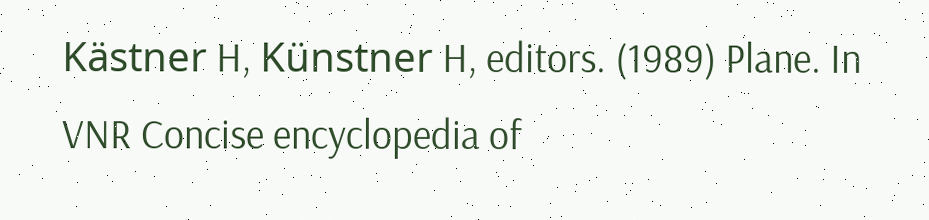Kästner H, Künstner H, editors. (1989) Plane. In VNR Concise encyclopedia of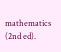mathematics (2nd ed).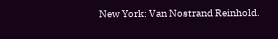New York: Van Nostrand Reinhold.